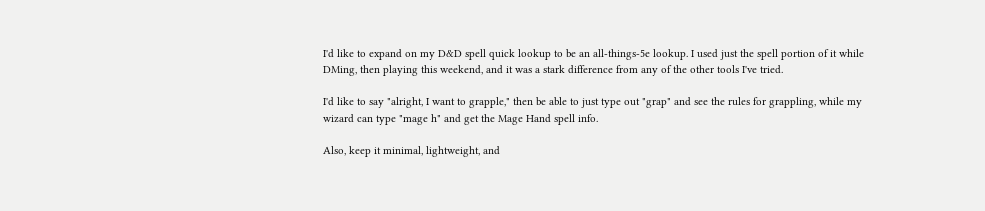I'd like to expand on my D&D spell quick lookup to be an all-things-5e lookup. I used just the spell portion of it while DMing, then playing this weekend, and it was a stark difference from any of the other tools I've tried.

I'd like to say "alright, I want to grapple," then be able to just type out "grap" and see the rules for grappling, while my wizard can type "mage h" and get the Mage Hand spell info.

Also, keep it minimal, lightweight, and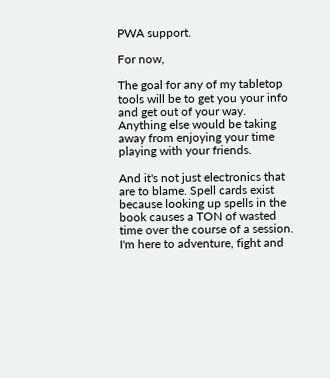PWA support.

For now,

The goal for any of my tabletop tools will be to get you your info and get out of your way. Anything else would be taking away from enjoying your time playing with your friends.

And it's not just electronics that are to blame. Spell cards exist because looking up spells in the book causes a TON of wasted time over the course of a session. I'm here to adventure, fight and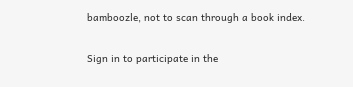bamboozle, not to scan through a book index.

Sign in to participate in the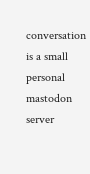conversation is a small personal mastodon server